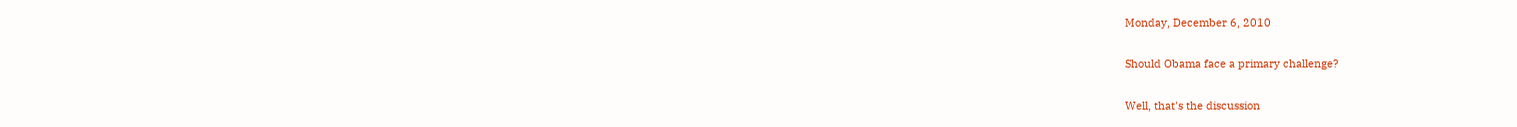Monday, December 6, 2010

Should Obama face a primary challenge?

Well, that's the discussion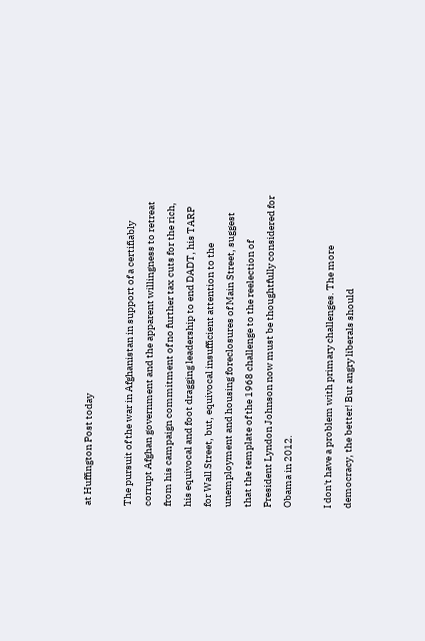at Huffington Post today

The pursuit of the war in Afghanistan in support of a certifiably corrupt Afghan government and the apparent willingness to retreat from his campaign commitment of no further tax cuts for the rich, his equivocal and foot dragging leadership to end DADT, his TARP for Wall Street, but, equivocal insufficient attention to the unemployment and housing foreclosures of Main Street, suggest that the template of the 1968 challenge to the reelection of President Lyndon Johnson now must be thoughtfully considered for Obama in 2012.

I don't have a problem with primary challenges. The more democracy, the better! But angry liberals should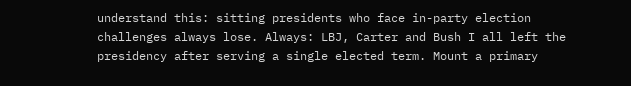understand this: sitting presidents who face in-party election challenges always lose. Always: LBJ, Carter and Bush I all left the presidency after serving a single elected term. Mount a primary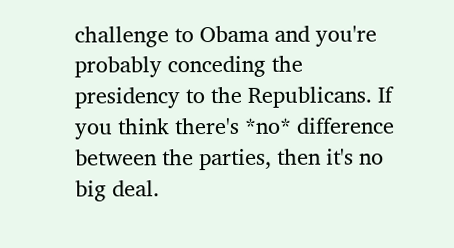challenge to Obama and you're probably conceding the presidency to the Republicans. If you think there's *no* difference between the parties, then it's no big deal.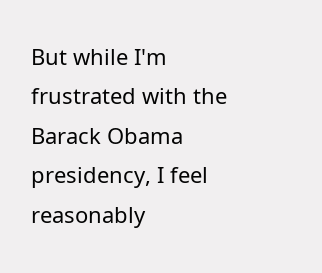But while I'm frustrated with the Barack Obama presidency, I feel reasonably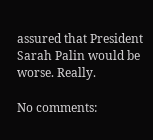assured that President Sarah Palin would be worse. Really.

No comments: